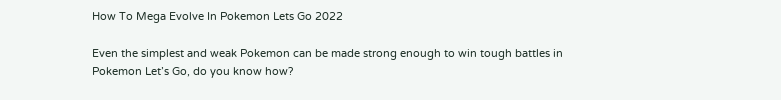How To Mega Evolve In Pokemon Lets Go 2022

Even the simplest and weak Pokemon can be made strong enough to win tough battles in Pokemon Let’s Go, do you know how?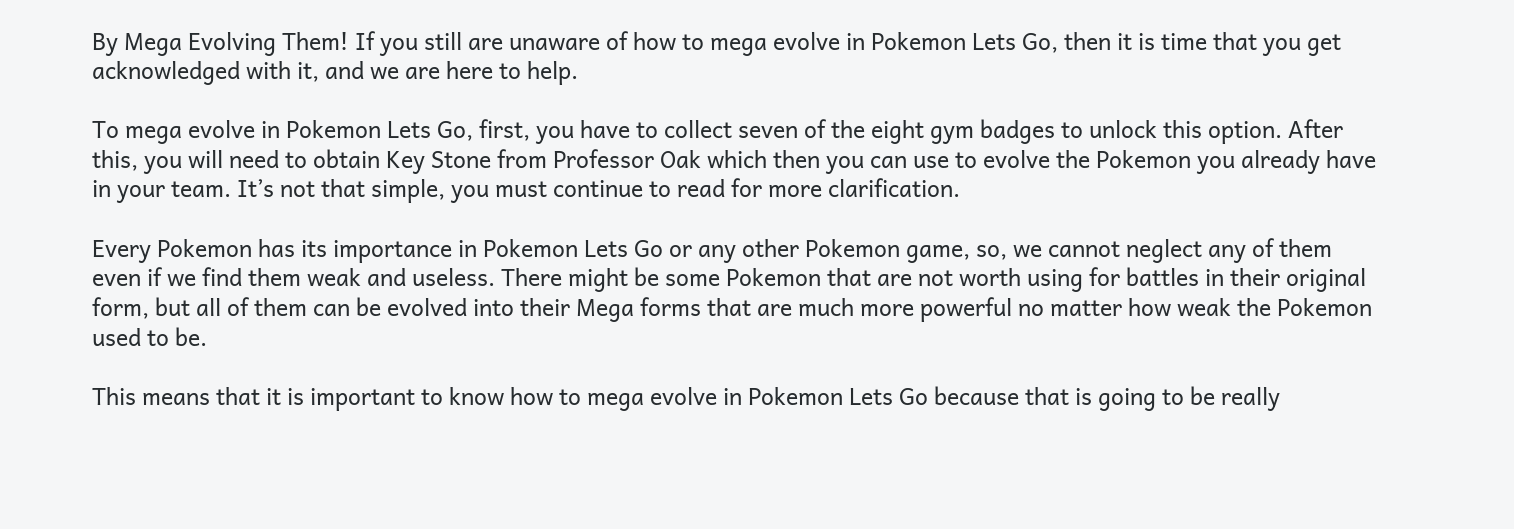By Mega Evolving Them! If you still are unaware of how to mega evolve in Pokemon Lets Go, then it is time that you get acknowledged with it, and we are here to help.

To mega evolve in Pokemon Lets Go, first, you have to collect seven of the eight gym badges to unlock this option. After this, you will need to obtain Key Stone from Professor Oak which then you can use to evolve the Pokemon you already have in your team. It’s not that simple, you must continue to read for more clarification.

Every Pokemon has its importance in Pokemon Lets Go or any other Pokemon game, so, we cannot neglect any of them even if we find them weak and useless. There might be some Pokemon that are not worth using for battles in their original form, but all of them can be evolved into their Mega forms that are much more powerful no matter how weak the Pokemon used to be.

This means that it is important to know how to mega evolve in Pokemon Lets Go because that is going to be really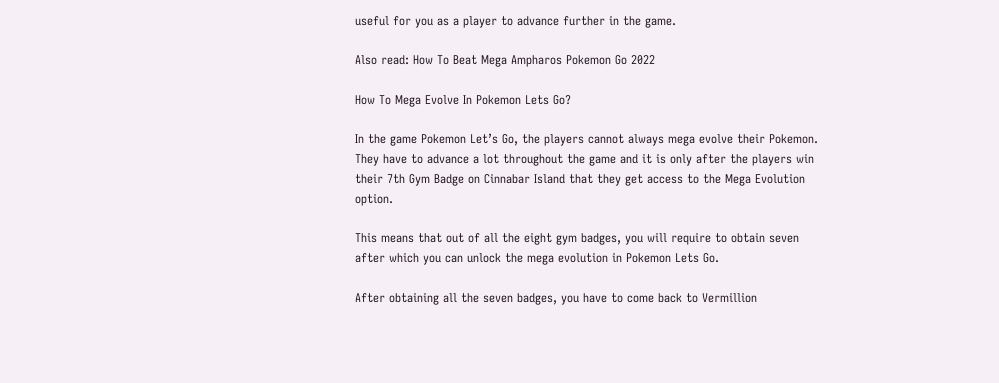useful for you as a player to advance further in the game.

Also read: How To Beat Mega Ampharos Pokemon Go 2022

How To Mega Evolve In Pokemon Lets Go?

In the game Pokemon Let’s Go, the players cannot always mega evolve their Pokemon. They have to advance a lot throughout the game and it is only after the players win their 7th Gym Badge on Cinnabar Island that they get access to the Mega Evolution option.

This means that out of all the eight gym badges, you will require to obtain seven after which you can unlock the mega evolution in Pokemon Lets Go.

After obtaining all the seven badges, you have to come back to Vermillion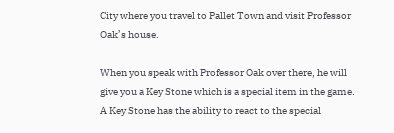City where you travel to Pallet Town and visit Professor Oak’s house.

When you speak with Professor Oak over there, he will give you a Key Stone which is a special item in the game. A Key Stone has the ability to react to the special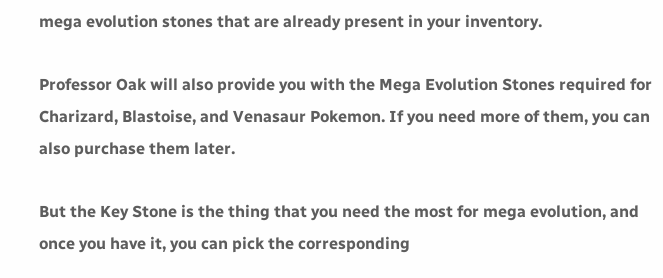mega evolution stones that are already present in your inventory.

Professor Oak will also provide you with the Mega Evolution Stones required for Charizard, Blastoise, and Venasaur Pokemon. If you need more of them, you can also purchase them later.

But the Key Stone is the thing that you need the most for mega evolution, and once you have it, you can pick the corresponding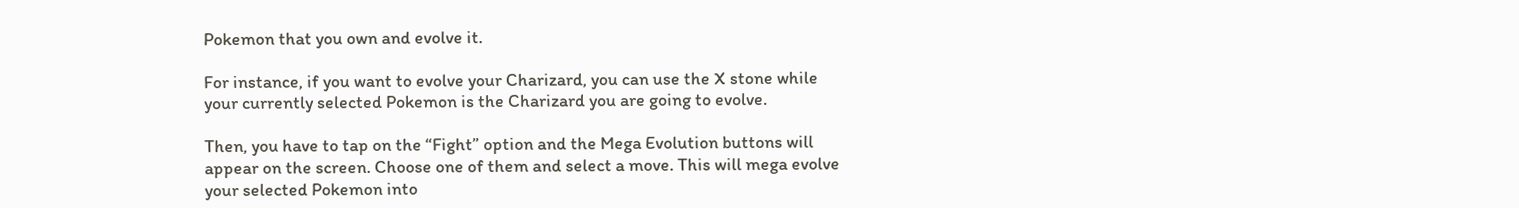Pokemon that you own and evolve it.

For instance, if you want to evolve your Charizard, you can use the X stone while your currently selected Pokemon is the Charizard you are going to evolve.

Then, you have to tap on the “Fight” option and the Mega Evolution buttons will appear on the screen. Choose one of them and select a move. This will mega evolve your selected Pokemon into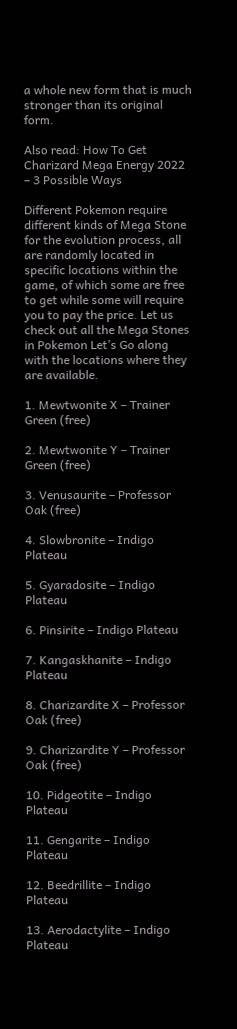a whole new form that is much stronger than its original form.

Also read: How To Get Charizard Mega Energy 2022 – 3 Possible Ways

Different Pokemon require different kinds of Mega Stone for the evolution process, all are randomly located in specific locations within the game, of which some are free to get while some will require you to pay the price. Let us check out all the Mega Stones in Pokemon Let’s Go along with the locations where they are available.

1. Mewtwonite X – Trainer Green (free)

2. Mewtwonite Y – Trainer Green (free)

3. Venusaurite – Professor Oak (free)

4. Slowbronite – Indigo Plateau

5. Gyaradosite – Indigo Plateau

6. Pinsirite – Indigo Plateau

7. Kangaskhanite – Indigo Plateau

8. Charizardite X – Professor Oak (free)

9. Charizardite Y – Professor Oak (free)

10. Pidgeotite – Indigo Plateau

11. Gengarite – Indigo Plateau

12. Beedrillite – Indigo Plateau

13. Aerodactylite – Indigo Plateau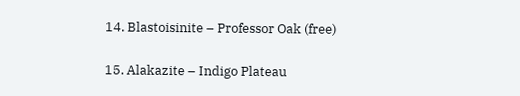14. Blastoisinite – Professor Oak (free)

15. Alakazite – Indigo Plateau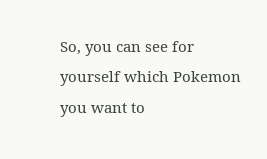So, you can see for yourself which Pokemon you want to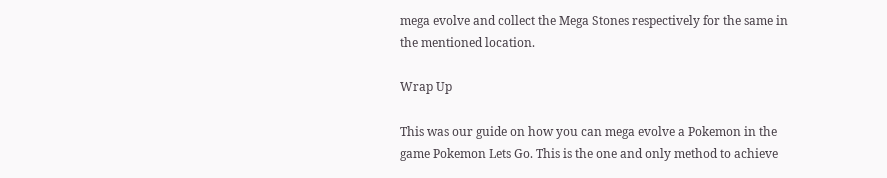mega evolve and collect the Mega Stones respectively for the same in the mentioned location.

Wrap Up

This was our guide on how you can mega evolve a Pokemon in the game Pokemon Lets Go. This is the one and only method to achieve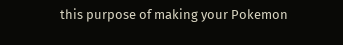this purpose of making your Pokemon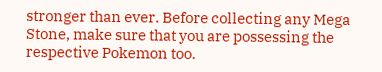stronger than ever. Before collecting any Mega Stone, make sure that you are possessing the respective Pokemon too.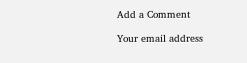Add a Comment

Your email address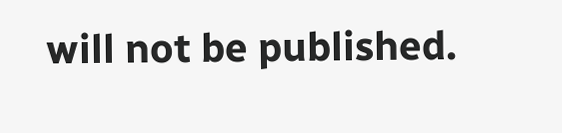will not be published.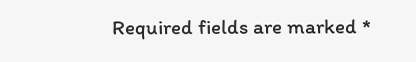Required fields are marked *